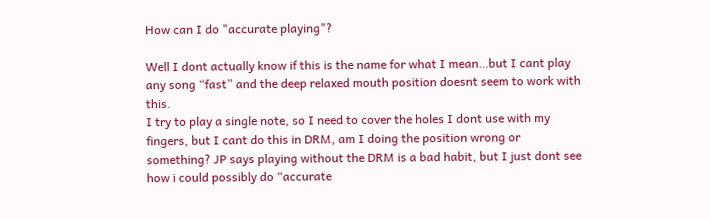How can I do "accurate playing"?

Well I dont actually know if this is the name for what I mean…but I cant play any song “fast” and the deep relaxed mouth position doesnt seem to work with this.
I try to play a single note, so I need to cover the holes I dont use with my fingers, but I cant do this in DRM, am I doing the position wrong or something? JP says playing without the DRM is a bad habit, but I just dont see how i could possibly do “accurate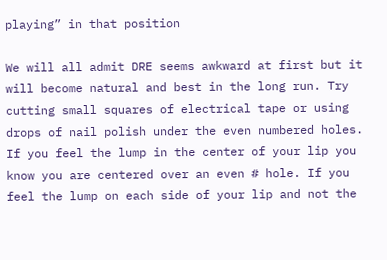playing” in that position

We will all admit DRE seems awkward at first but it will become natural and best in the long run. Try cutting small squares of electrical tape or using drops of nail polish under the even numbered holes. If you feel the lump in the center of your lip you know you are centered over an even # hole. If you feel the lump on each side of your lip and not the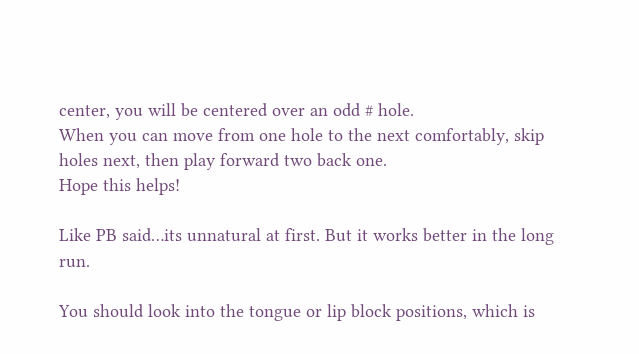center, you will be centered over an odd # hole.
When you can move from one hole to the next comfortably, skip holes next, then play forward two back one.
Hope this helps!

Like PB said…its unnatural at first. But it works better in the long run.

You should look into the tongue or lip block positions, which is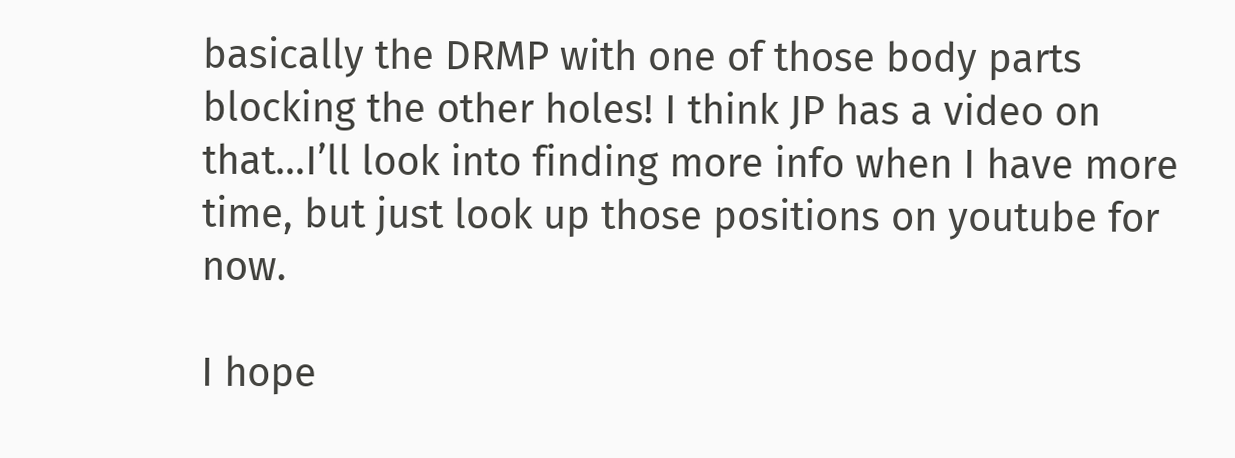basically the DRMP with one of those body parts blocking the other holes! I think JP has a video on that…I’ll look into finding more info when I have more time, but just look up those positions on youtube for now.

I hope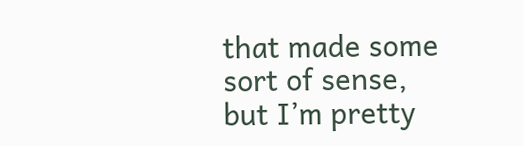that made some sort of sense, but I’m pretty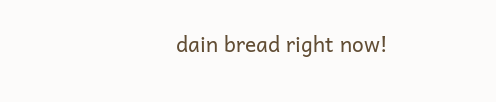dain bread right now!